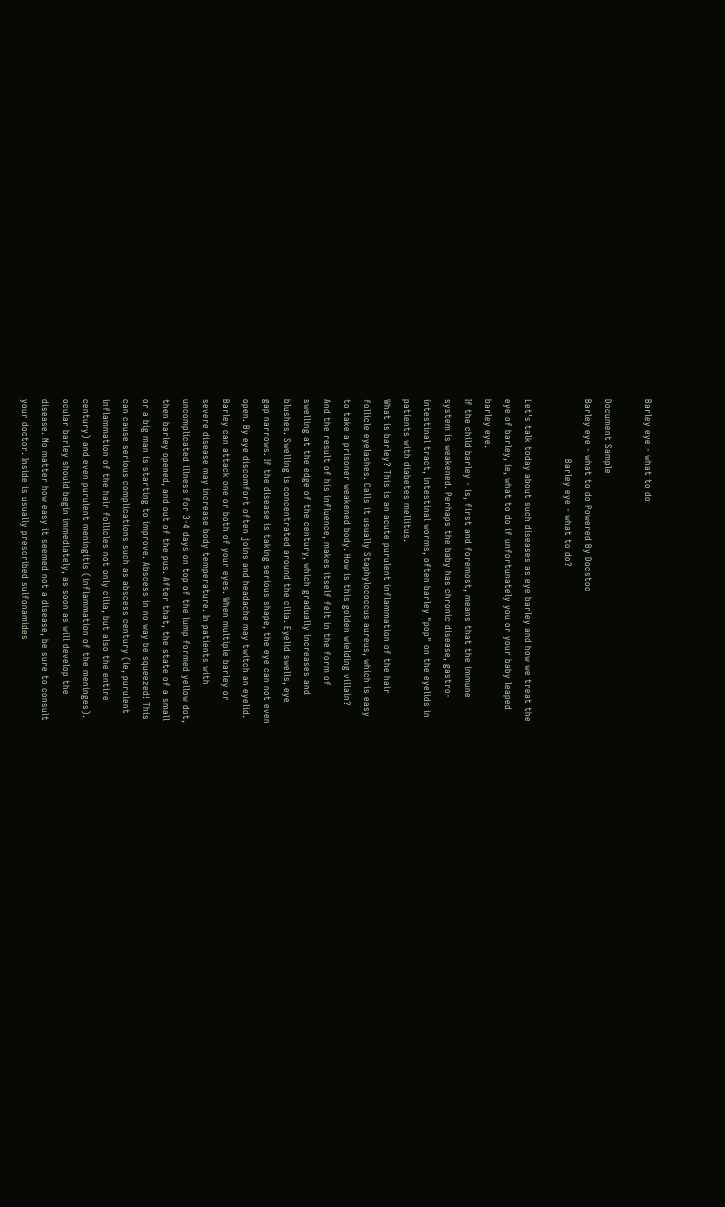Barley eye - what to do

Document Sample
Barley eye - what to do Powered By Docstoc
                    Barley eye - what to do?

Let's talk today about such diseases as eye barley and how we treat the
eye of barley, ie, what to do if unfortunately you or your baby leaped
barley eye.
If the child barley - is, first and foremost, means that the immune
system is weakened. Perhaps the baby has chronic disease, gastro-
intestinal tract, intestinal worms, often barley "pop" on the eyelids in
patients with diabetes mellitus.
What is barley? This is an acute purulent inflammation of the hair
follicle eyelashes. Calls it usually Staphylococcus aureus, which is easy
to take a prisoner weakened body. How is this golden wielding villain?
And the result of his influence, makes itself felt in the form of
swelling at the edge of the century, which gradually increases and
blushes. Swelling is concentrated around the cilia. Eyelid swells, eye
gap narrows. If the disease is taking serious shape, the eye can not even
open. By eye discomfort often joins and headache may twitch an eyelid.
Barley can attack one or both of your eyes. When multiple barley or
severe disease may increase body temperature. In patients with
uncomplicated illness for 3-4 days on top of the lump formed yellow dot,
then barley opened, and out of the pus. After that, the state of a small
or a big man is starting to improve. Abscess in no way be squeezed! This
can cause serious complications such as abscess century (ie, purulent
inflammation of the hair follicles not only cilia, but also the entire
century) and even purulent meningitis (inflammation of the meninges).
ocular barley should begin immediately, as soon as will develop the
disease. No matter how easy it seemed not a disease, be sure to consult
your doctor. Inside is usually prescribed sulfonamides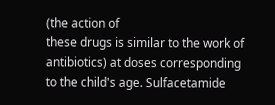(the action of
these drugs is similar to the work of antibiotics) at doses corresponding
to the child's age. Sulfacetamide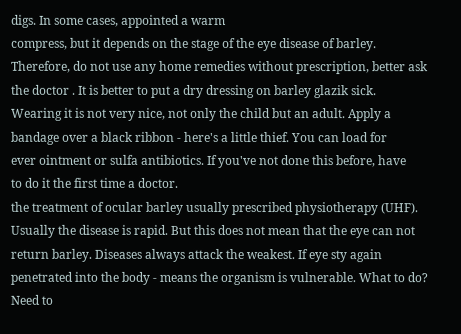digs. In some cases, appointed a warm
compress, but it depends on the stage of the eye disease of barley.
Therefore, do not use any home remedies without prescription, better ask
the doctor . It is better to put a dry dressing on barley glazik sick.
Wearing it is not very nice, not only the child but an adult. Apply a
bandage over a black ribbon - here's a little thief. You can load for
ever ointment or sulfa antibiotics. If you've not done this before, have
to do it the first time a doctor.
the treatment of ocular barley usually prescribed physiotherapy (UHF).
Usually the disease is rapid. But this does not mean that the eye can not
return barley. Diseases always attack the weakest. If eye sty again
penetrated into the body - means the organism is vulnerable. What to do?
Need to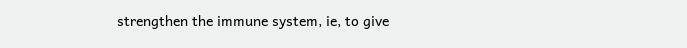strengthen the immune system, ie, to give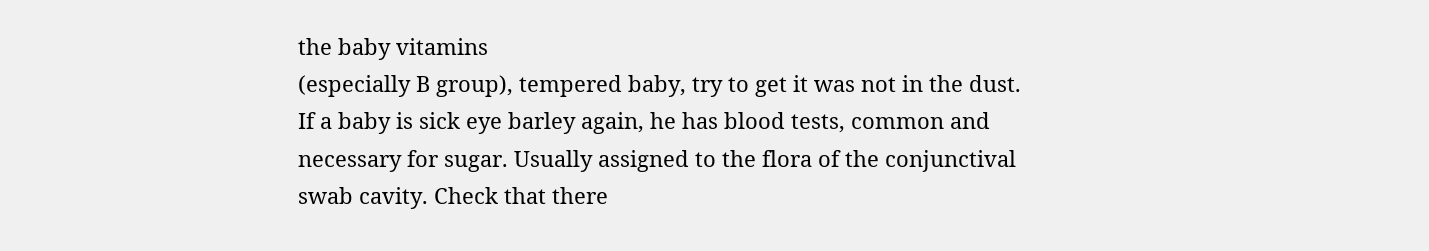the baby vitamins
(especially B group), tempered baby, try to get it was not in the dust.
If a baby is sick eye barley again, he has blood tests, common and
necessary for sugar. Usually assigned to the flora of the conjunctival
swab cavity. Check that there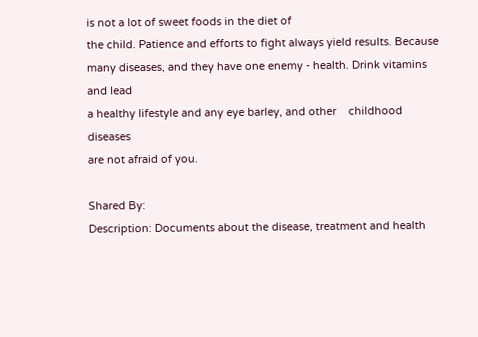is not a lot of sweet foods in the diet of
the child. Patience and efforts to fight always yield results. Because
many diseases, and they have one enemy - health. Drink vitamins and lead
a healthy lifestyle and any eye barley, and other    childhood diseases
are not afraid of you.

Shared By:
Description: Documents about the disease, treatment and health